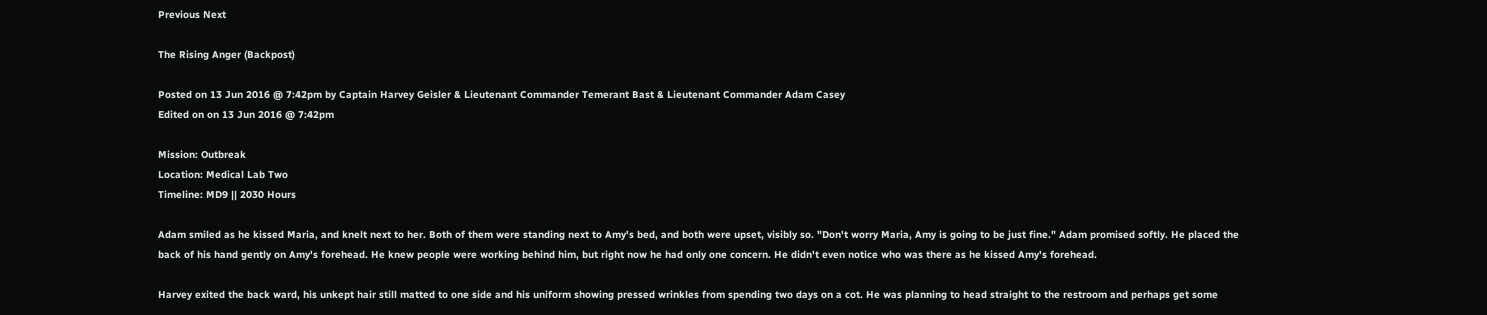Previous Next

The Rising Anger (Backpost)

Posted on 13 Jun 2016 @ 7:42pm by Captain Harvey Geisler & Lieutenant Commander Temerant Bast & Lieutenant Commander Adam Casey
Edited on on 13 Jun 2016 @ 7:42pm

Mission: Outbreak
Location: Medical Lab Two
Timeline: MD9 || 2030 Hours

Adam smiled as he kissed Maria, and knelt next to her. Both of them were standing next to Amy's bed, and both were upset, visibly so. "Don't worry Maria, Amy is going to be just fine." Adam promised softly. He placed the back of his hand gently on Amy's forehead. He knew people were working behind him, but right now he had only one concern. He didn't even notice who was there as he kissed Amy's forehead.

Harvey exited the back ward, his unkept hair still matted to one side and his uniform showing pressed wrinkles from spending two days on a cot. He was planning to head straight to the restroom and perhaps get some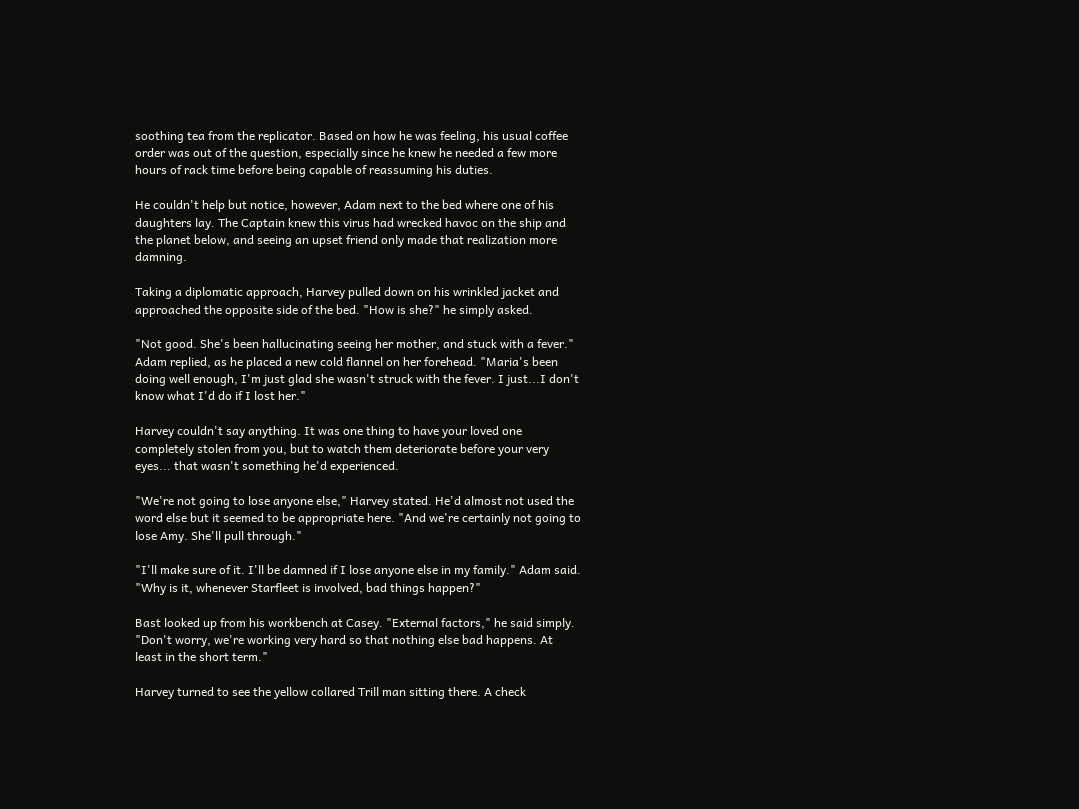soothing tea from the replicator. Based on how he was feeling, his usual coffee order was out of the question, especially since he knew he needed a few more hours of rack time before being capable of reassuming his duties.

He couldn't help but notice, however, Adam next to the bed where one of his daughters lay. The Captain knew this virus had wrecked havoc on the ship and the planet below, and seeing an upset friend only made that realization more damning.

Taking a diplomatic approach, Harvey pulled down on his wrinkled jacket and approached the opposite side of the bed. "How is she?" he simply asked.

"Not good. She's been hallucinating seeing her mother, and stuck with a fever." Adam replied, as he placed a new cold flannel on her forehead. "Maria's been doing well enough, I'm just glad she wasn't struck with the fever. I just...I don't know what I'd do if I lost her."

Harvey couldn't say anything. It was one thing to have your loved one completely stolen from you, but to watch them deteriorate before your very eyes... that wasn't something he'd experienced.

"We're not going to lose anyone else," Harvey stated. He'd almost not used the word else but it seemed to be appropriate here. "And we're certainly not going to lose Amy. She'll pull through."

"I'll make sure of it. I'll be damned if I lose anyone else in my family." Adam said. "Why is it, whenever Starfleet is involved, bad things happen?"

Bast looked up from his workbench at Casey. "External factors," he said simply. "Don't worry, we're working very hard so that nothing else bad happens. At least in the short term."

Harvey turned to see the yellow collared Trill man sitting there. A check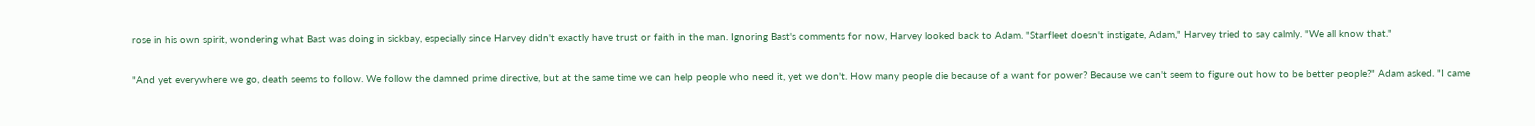rose in his own spirit, wondering what Bast was doing in sickbay, especially since Harvey didn't exactly have trust or faith in the man. Ignoring Bast's comments for now, Harvey looked back to Adam. "Starfleet doesn't instigate, Adam," Harvey tried to say calmly. "We all know that."

"And yet everywhere we go, death seems to follow. We follow the damned prime directive, but at the same time we can help people who need it, yet we don't. How many people die because of a want for power? Because we can't seem to figure out how to be better people?" Adam asked. "I came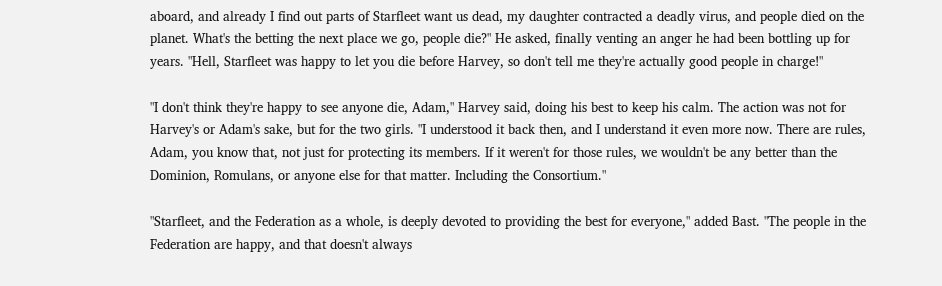aboard, and already I find out parts of Starfleet want us dead, my daughter contracted a deadly virus, and people died on the planet. What's the betting the next place we go, people die?" He asked, finally venting an anger he had been bottling up for years. "Hell, Starfleet was happy to let you die before Harvey, so don't tell me they're actually good people in charge!"

"I don't think they're happy to see anyone die, Adam," Harvey said, doing his best to keep his calm. The action was not for Harvey's or Adam's sake, but for the two girls. "I understood it back then, and I understand it even more now. There are rules, Adam, you know that, not just for protecting its members. If it weren't for those rules, we wouldn't be any better than the Dominion, Romulans, or anyone else for that matter. Including the Consortium."

"Starfleet, and the Federation as a whole, is deeply devoted to providing the best for everyone," added Bast. "The people in the Federation are happy, and that doesn't always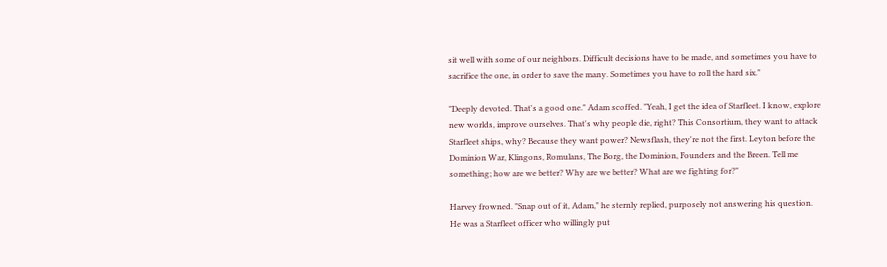sit well with some of our neighbors. Difficult decisions have to be made, and sometimes you have to sacrifice the one, in order to save the many. Sometimes you have to roll the hard six."

"Deeply devoted. That's a good one." Adam scoffed. "Yeah, I get the idea of Starfleet. I know, explore new worlds, improve ourselves. That's why people die, right? This Consortium, they want to attack Starfleet ships, why? Because they want power? Newsflash, they're not the first. Leyton before the Dominion War, Klingons, Romulans, The Borg, the Dominion, Founders and the Breen. Tell me something; how are we better? Why are we better? What are we fighting for?"

Harvey frowned. "Snap out of it, Adam," he sternly replied, purposely not answering his question. He was a Starfleet officer who willingly put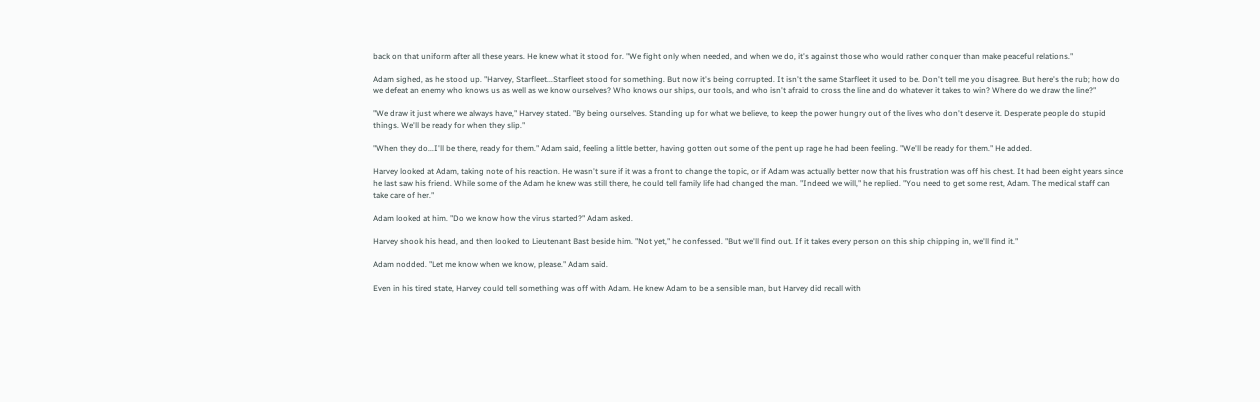back on that uniform after all these years. He knew what it stood for. "We fight only when needed, and when we do, it's against those who would rather conquer than make peaceful relations."

Adam sighed, as he stood up. "Harvey, Starfleet...Starfleet stood for something. But now it's being corrupted. It isn't the same Starfleet it used to be. Don't tell me you disagree. But here's the rub; how do we defeat an enemy who knows us as well as we know ourselves? Who knows our ships, our tools, and who isn't afraid to cross the line and do whatever it takes to win? Where do we draw the line?"

"We draw it just where we always have," Harvey stated. "By being ourselves. Standing up for what we believe, to keep the power hungry out of the lives who don't deserve it. Desperate people do stupid things. We'll be ready for when they slip."

"When they do...I'll be there, ready for them." Adam said, feeling a little better, having gotten out some of the pent up rage he had been feeling. "We'll be ready for them." He added.

Harvey looked at Adam, taking note of his reaction. He wasn't sure if it was a front to change the topic, or if Adam was actually better now that his frustration was off his chest. It had been eight years since he last saw his friend. While some of the Adam he knew was still there, he could tell family life had changed the man. "Indeed we will," he replied. "You need to get some rest, Adam. The medical staff can take care of her."

Adam looked at him. "Do we know how the virus started?" Adam asked.

Harvey shook his head, and then looked to Lieutenant Bast beside him. "Not yet," he confessed. "But we'll find out. If it takes every person on this ship chipping in, we'll find it."

Adam nodded. "Let me know when we know, please." Adam said.

Even in his tired state, Harvey could tell something was off with Adam. He knew Adam to be a sensible man, but Harvey did recall with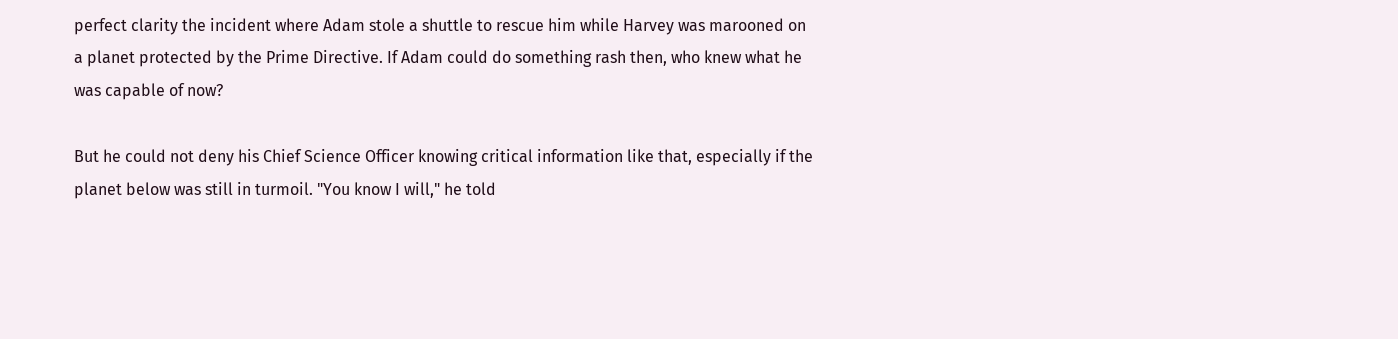perfect clarity the incident where Adam stole a shuttle to rescue him while Harvey was marooned on a planet protected by the Prime Directive. If Adam could do something rash then, who knew what he was capable of now?

But he could not deny his Chief Science Officer knowing critical information like that, especially if the planet below was still in turmoil. "You know I will," he told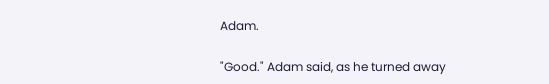Adam.

"Good." Adam said, as he turned away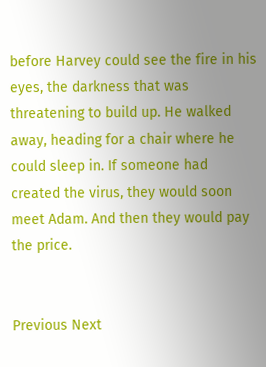before Harvey could see the fire in his eyes, the darkness that was threatening to build up. He walked away, heading for a chair where he could sleep in. If someone had created the virus, they would soon meet Adam. And then they would pay the price.


Previous Next